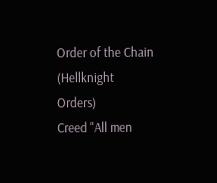Order of the Chain
(Hellknight Orders)
Creed "All men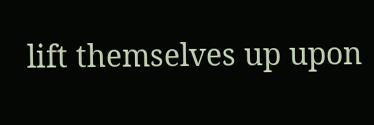lift themselves up upon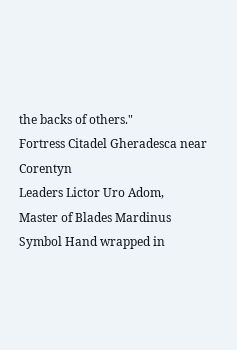the backs of others."
Fortress Citadel Gheradesca near Corentyn
Leaders Lictor Uro Adom,
Master of Blades Mardinus
Symbol Hand wrapped in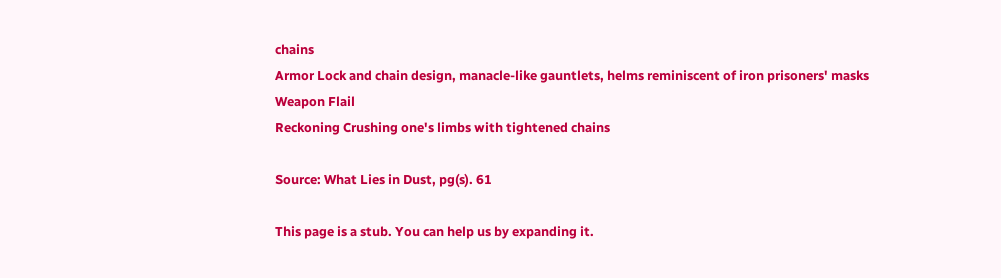chains
Armor Lock and chain design, manacle-like gauntlets, helms reminiscent of iron prisoners' masks
Weapon Flail
Reckoning Crushing one's limbs with tightened chains

Source: What Lies in Dust, pg(s). 61

This page is a stub. You can help us by expanding it.